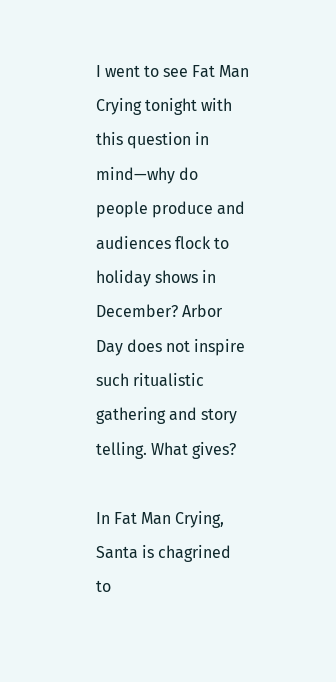I went to see Fat Man Crying tonight with this question in mind—why do people produce and audiences flock to holiday shows in December? Arbor Day does not inspire such ritualistic gathering and story telling. What gives?

In Fat Man Crying, Santa is chagrined to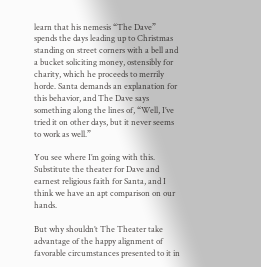learn that his nemesis “The Dave” spends the days leading up to Christmas standing on street corners with a bell and a bucket soliciting money, ostensibly for charity, which he proceeds to merrily horde. Santa demands an explanation for this behavior, and The Dave says something along the lines of, “Well, I’ve tried it on other days, but it never seems to work as well.”

You see where I’m going with this. Substitute the theater for Dave and earnest religious faith for Santa, and I think we have an apt comparison on our hands.

But why shouldn’t The Theater take advantage of the happy alignment of favorable circumstances presented to it in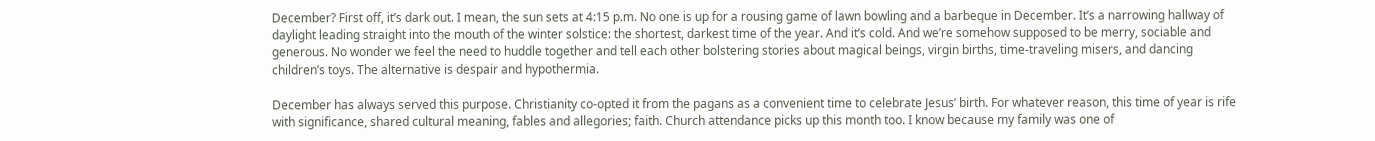December? First off, it’s dark out. I mean, the sun sets at 4:15 p.m. No one is up for a rousing game of lawn bowling and a barbeque in December. It’s a narrowing hallway of daylight leading straight into the mouth of the winter solstice: the shortest, darkest time of the year. And it’s cold. And we’re somehow supposed to be merry, sociable and generous. No wonder we feel the need to huddle together and tell each other bolstering stories about magical beings, virgin births, time-traveling misers, and dancing children’s toys. The alternative is despair and hypothermia.

December has always served this purpose. Christianity co-opted it from the pagans as a convenient time to celebrate Jesus’ birth. For whatever reason, this time of year is rife with significance, shared cultural meaning, fables and allegories; faith. Church attendance picks up this month too. I know because my family was one of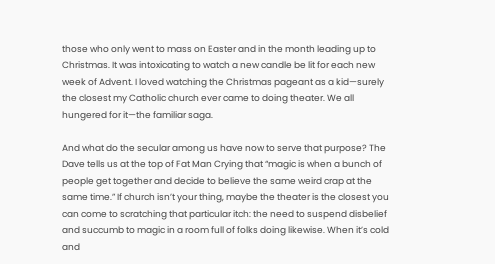those who only went to mass on Easter and in the month leading up to Christmas. It was intoxicating to watch a new candle be lit for each new week of Advent. I loved watching the Christmas pageant as a kid—surely the closest my Catholic church ever came to doing theater. We all hungered for it—the familiar saga.

And what do the secular among us have now to serve that purpose? The Dave tells us at the top of Fat Man Crying that “magic is when a bunch of people get together and decide to believe the same weird crap at the same time.” If church isn’t your thing, maybe the theater is the closest you can come to scratching that particular itch: the need to suspend disbelief and succumb to magic in a room full of folks doing likewise. When it’s cold and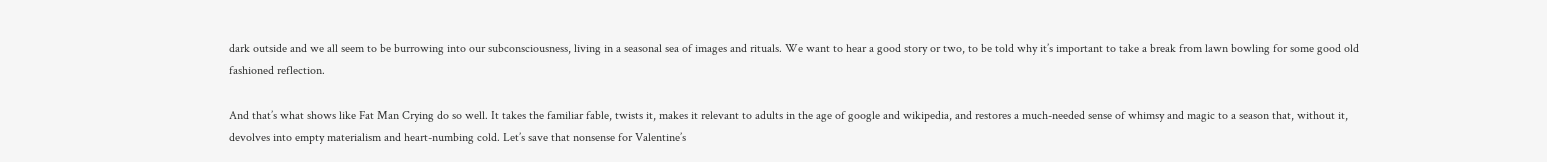dark outside and we all seem to be burrowing into our subconsciousness, living in a seasonal sea of images and rituals. We want to hear a good story or two, to be told why it’s important to take a break from lawn bowling for some good old fashioned reflection.

And that’s what shows like Fat Man Crying do so well. It takes the familiar fable, twists it, makes it relevant to adults in the age of google and wikipedia, and restores a much-needed sense of whimsy and magic to a season that, without it, devolves into empty materialism and heart-numbing cold. Let’s save that nonsense for Valentine’s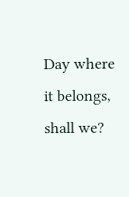Day where it belongs, shall we?